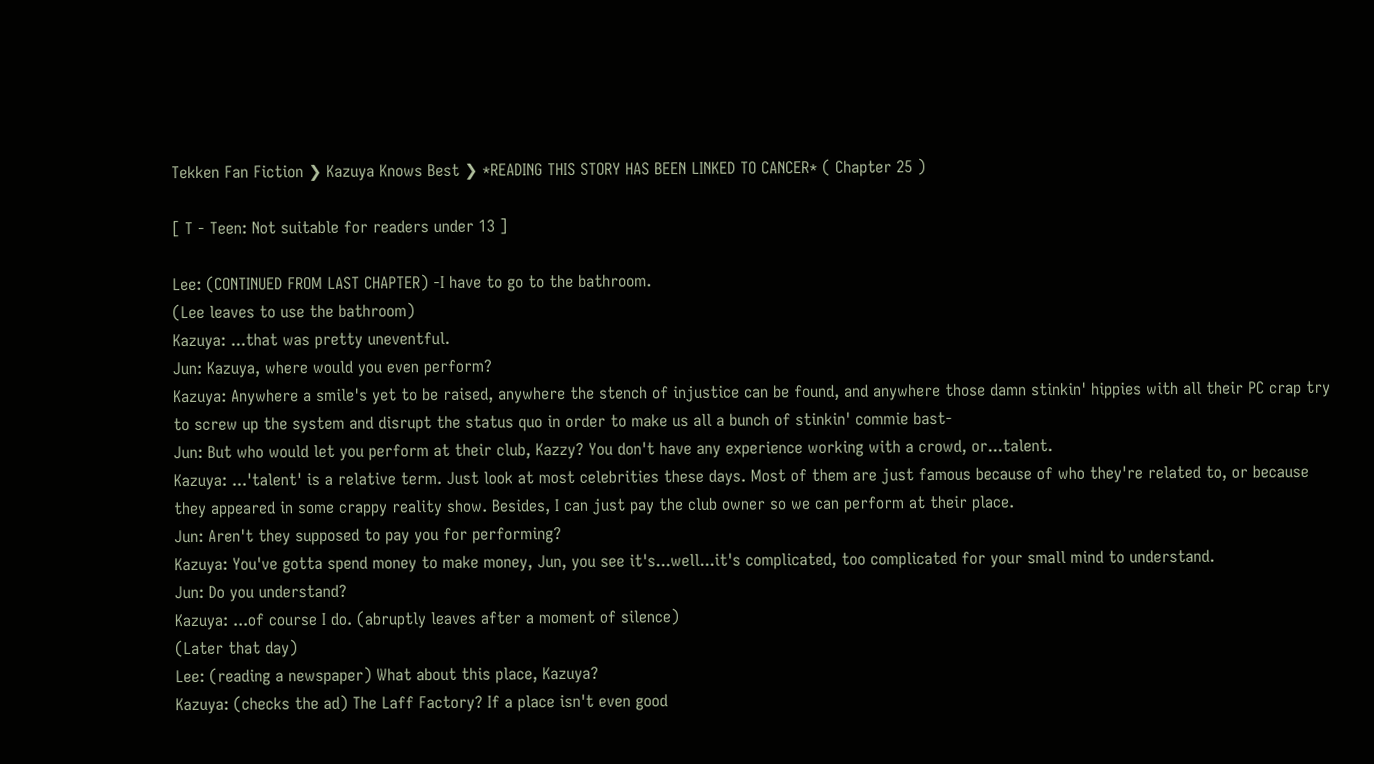Tekken Fan Fiction ❯ Kazuya Knows Best ❯ *READING THIS STORY HAS BEEN LINKED TO CANCER* ( Chapter 25 )

[ T - Teen: Not suitable for readers under 13 ]

Lee: (CONTINUED FROM LAST CHAPTER) -I have to go to the bathroom.
(Lee leaves to use the bathroom)
Kazuya: ...that was pretty uneventful.
Jun: Kazuya, where would you even perform?
Kazuya: Anywhere a smile's yet to be raised, anywhere the stench of injustice can be found, and anywhere those damn stinkin' hippies with all their PC crap try to screw up the system and disrupt the status quo in order to make us all a bunch of stinkin' commie bast-
Jun: But who would let you perform at their club, Kazzy? You don't have any experience working with a crowd, or...talent.
Kazuya: ...'talent' is a relative term. Just look at most celebrities these days. Most of them are just famous because of who they're related to, or because they appeared in some crappy reality show. Besides, I can just pay the club owner so we can perform at their place.
Jun: Aren't they supposed to pay you for performing?
Kazuya: You've gotta spend money to make money, Jun, you see it's...well...it's complicated, too complicated for your small mind to understand.
Jun: Do you understand?
Kazuya: ...of course I do. (abruptly leaves after a moment of silence)
(Later that day)
Lee: (reading a newspaper) What about this place, Kazuya?
Kazuya: (checks the ad) The Laff Factory? If a place isn't even good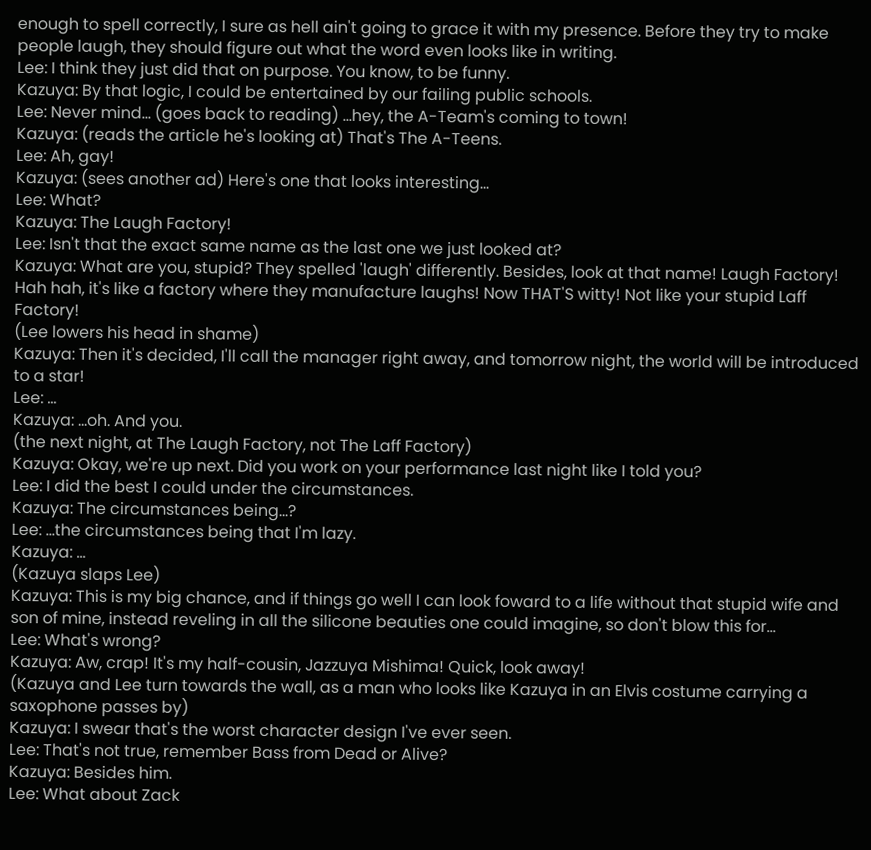enough to spell correctly, I sure as hell ain't going to grace it with my presence. Before they try to make people laugh, they should figure out what the word even looks like in writing.
Lee: I think they just did that on purpose. You know, to be funny.
Kazuya: By that logic, I could be entertained by our failing public schools.
Lee: Never mind... (goes back to reading) ...hey, the A-Team's coming to town!
Kazuya: (reads the article he's looking at) That's The A-Teens.
Lee: Ah, gay!
Kazuya: (sees another ad) Here's one that looks interesting...
Lee: What?
Kazuya: The Laugh Factory!
Lee: Isn't that the exact same name as the last one we just looked at?
Kazuya: What are you, stupid? They spelled 'laugh' differently. Besides, look at that name! Laugh Factory! Hah hah, it's like a factory where they manufacture laughs! Now THAT'S witty! Not like your stupid Laff Factory!
(Lee lowers his head in shame)
Kazuya: Then it's decided, I'll call the manager right away, and tomorrow night, the world will be introduced to a star!
Lee: ...
Kazuya: ...oh. And you.
(the next night, at The Laugh Factory, not The Laff Factory)
Kazuya: Okay, we're up next. Did you work on your performance last night like I told you?
Lee: I did the best I could under the circumstances.
Kazuya: The circumstances being...?
Lee: ...the circumstances being that I'm lazy.
Kazuya: ...
(Kazuya slaps Lee)
Kazuya: This is my big chance, and if things go well I can look foward to a life without that stupid wife and son of mine, instead reveling in all the silicone beauties one could imagine, so don't blow this for...
Lee: What's wrong?
Kazuya: Aw, crap! It's my half-cousin, Jazzuya Mishima! Quick, look away!
(Kazuya and Lee turn towards the wall, as a man who looks like Kazuya in an Elvis costume carrying a saxophone passes by)
Kazuya: I swear that's the worst character design I've ever seen.
Lee: That's not true, remember Bass from Dead or Alive?
Kazuya: Besides him.
Lee: What about Zack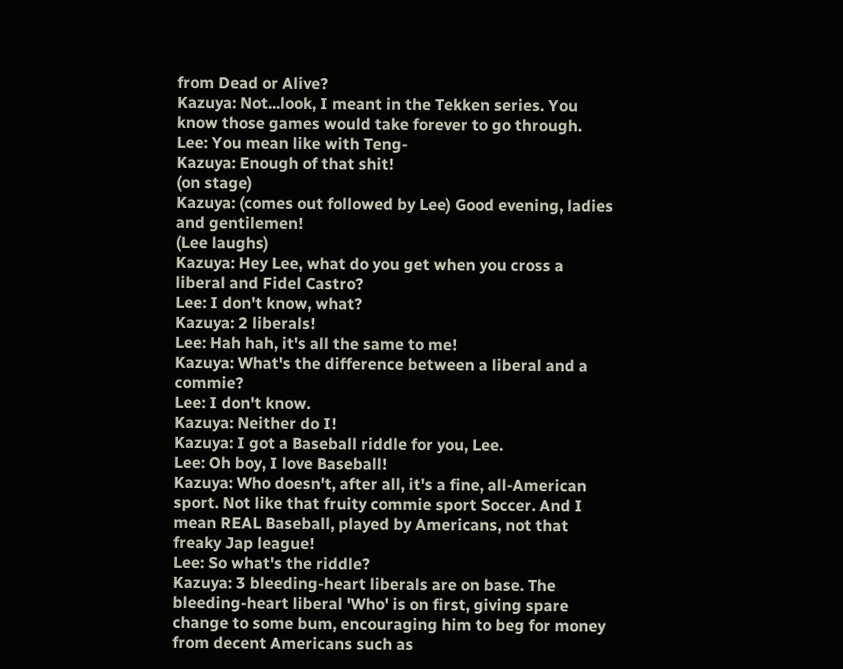from Dead or Alive?
Kazuya: Not...look, I meant in the Tekken series. You know those games would take forever to go through.
Lee: You mean like with Teng-
Kazuya: Enough of that shit!
(on stage)
Kazuya: (comes out followed by Lee) Good evening, ladies and gentilemen!
(Lee laughs)
Kazuya: Hey Lee, what do you get when you cross a liberal and Fidel Castro?
Lee: I don't know, what?
Kazuya: 2 liberals!
Lee: Hah hah, it's all the same to me!
Kazuya: What's the difference between a liberal and a commie?
Lee: I don't know.
Kazuya: Neither do I!
Kazuya: I got a Baseball riddle for you, Lee.
Lee: Oh boy, I love Baseball!
Kazuya: Who doesn't, after all, it's a fine, all-American sport. Not like that fruity commie sport Soccer. And I mean REAL Baseball, played by Americans, not that freaky Jap league!
Lee: So what's the riddle?
Kazuya: 3 bleeding-heart liberals are on base. The bleeding-heart liberal 'Who' is on first, giving spare change to some bum, encouraging him to beg for money from decent Americans such as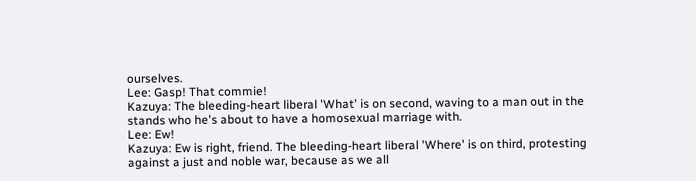ourselves.
Lee: Gasp! That commie!
Kazuya: The bleeding-heart liberal 'What' is on second, waving to a man out in the stands who he's about to have a homosexual marriage with.
Lee: Ew!
Kazuya: Ew is right, friend. The bleeding-heart liberal 'Where' is on third, protesting against a just and noble war, because as we all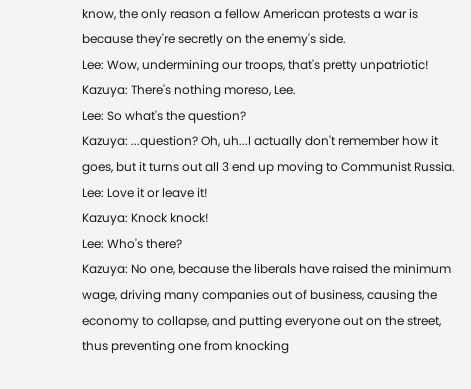know, the only reason a fellow American protests a war is because they're secretly on the enemy's side.
Lee: Wow, undermining our troops, that's pretty unpatriotic!
Kazuya: There's nothing moreso, Lee.
Lee: So what's the question?
Kazuya: ...question? Oh, uh...I actually don't remember how it goes, but it turns out all 3 end up moving to Communist Russia.
Lee: Love it or leave it!
Kazuya: Knock knock!
Lee: Who's there?
Kazuya: No one, because the liberals have raised the minimum wage, driving many companies out of business, causing the economy to collapse, and putting everyone out on the street, thus preventing one from knocking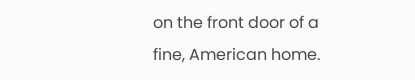on the front door of a fine, American home.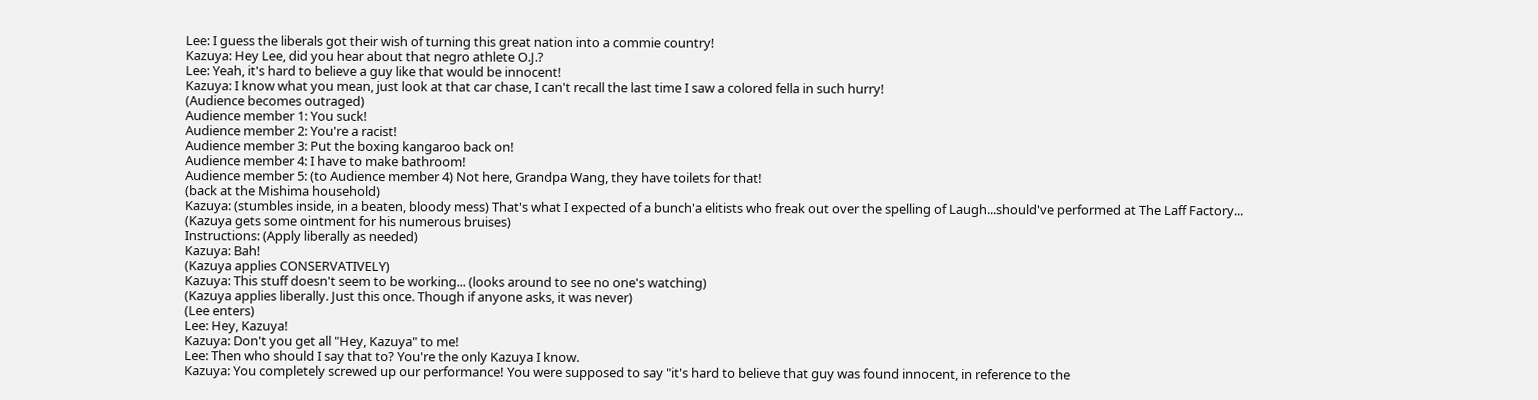Lee: I guess the liberals got their wish of turning this great nation into a commie country!
Kazuya: Hey Lee, did you hear about that negro athlete O.J.?
Lee: Yeah, it's hard to believe a guy like that would be innocent!
Kazuya: I know what you mean, just look at that car chase, I can't recall the last time I saw a colored fella in such hurry!
(Audience becomes outraged)
Audience member 1: You suck!
Audience member 2: You're a racist!
Audience member 3: Put the boxing kangaroo back on!
Audience member 4: I have to make bathroom!
Audience member 5: (to Audience member 4) Not here, Grandpa Wang, they have toilets for that!
(back at the Mishima household)
Kazuya: (stumbles inside, in a beaten, bloody mess) That's what I expected of a bunch'a elitists who freak out over the spelling of Laugh...should've performed at The Laff Factory...
(Kazuya gets some ointment for his numerous bruises)
Instructions: (Apply liberally as needed)
Kazuya: Bah!
(Kazuya applies CONSERVATIVELY)
Kazuya: This stuff doesn't seem to be working... (looks around to see no one's watching)
(Kazuya applies liberally. Just this once. Though if anyone asks, it was never)
(Lee enters)
Lee: Hey, Kazuya!
Kazuya: Don't you get all "Hey, Kazuya" to me!
Lee: Then who should I say that to? You're the only Kazuya I know.
Kazuya: You completely screwed up our performance! You were supposed to say "it's hard to believe that guy was found innocent, in reference to the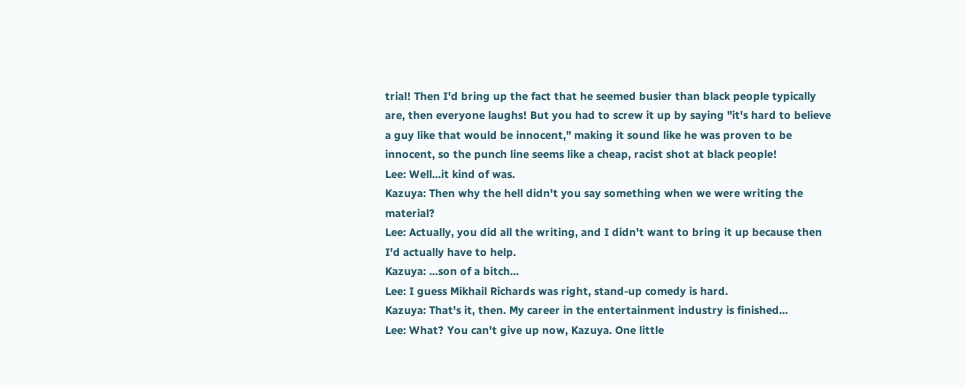trial! Then I'd bring up the fact that he seemed busier than black people typically are, then everyone laughs! But you had to screw it up by saying "it's hard to believe a guy like that would be innocent," making it sound like he was proven to be innocent, so the punch line seems like a cheap, racist shot at black people!
Lee: Well...it kind of was.
Kazuya: Then why the hell didn't you say something when we were writing the material?
Lee: Actually, you did all the writing, and I didn't want to bring it up because then I'd actually have to help.
Kazuya: ...son of a bitch...
Lee: I guess Mikhail Richards was right, stand-up comedy is hard.
Kazuya: That's it, then. My career in the entertainment industry is finished...
Lee: What? You can't give up now, Kazuya. One little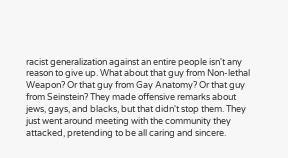racist generalization against an entire people isn't any reason to give up. What about that guy from Non-lethal Weapon? Or that guy from Gay Anatomy? Or that guy from Seinstein? They made offensive remarks about jews, gays, and blacks, but that didn't stop them. They just went around meeting with the community they attacked, pretending to be all caring and sincere.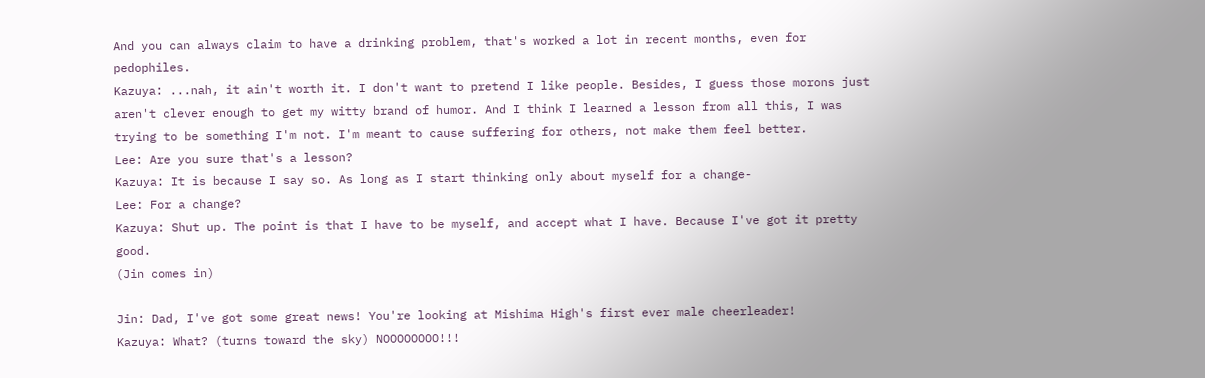And you can always claim to have a drinking problem, that's worked a lot in recent months, even for pedophiles.
Kazuya: ...nah, it ain't worth it. I don't want to pretend I like people. Besides, I guess those morons just aren't clever enough to get my witty brand of humor. And I think I learned a lesson from all this, I was trying to be something I'm not. I'm meant to cause suffering for others, not make them feel better.
Lee: Are you sure that's a lesson?
Kazuya: It is because I say so. As long as I start thinking only about myself for a change-
Lee: For a change?
Kazuya: Shut up. The point is that I have to be myself, and accept what I have. Because I've got it pretty good.
(Jin comes in)

Jin: Dad, I've got some great news! You're looking at Mishima High's first ever male cheerleader!
Kazuya: What? (turns toward the sky) NOOOOOOOO!!!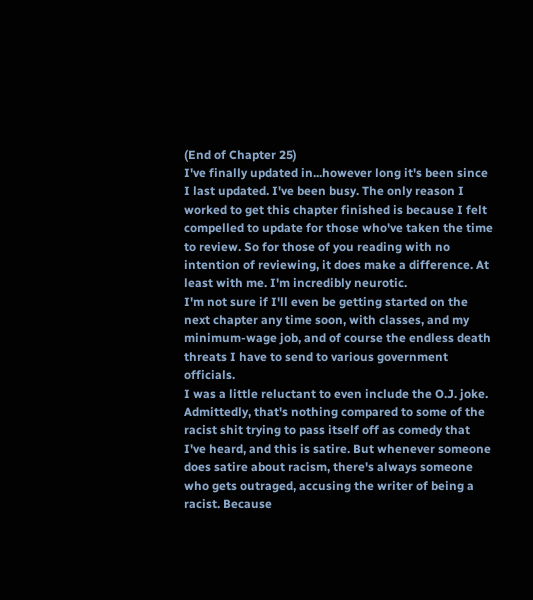(End of Chapter 25)
I've finally updated in...however long it's been since I last updated. I've been busy. The only reason I worked to get this chapter finished is because I felt compelled to update for those who've taken the time to review. So for those of you reading with no intention of reviewing, it does make a difference. At least with me. I'm incredibly neurotic.
I'm not sure if I'll even be getting started on the next chapter any time soon, with classes, and my minimum-wage job, and of course the endless death threats I have to send to various government officials.
I was a little reluctant to even include the O.J. joke. Admittedly, that's nothing compared to some of the racist shit trying to pass itself off as comedy that I've heard, and this is satire. But whenever someone does satire about racism, there's always someone who gets outraged, accusing the writer of being a racist. Because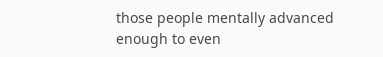those people mentally advanced enough to even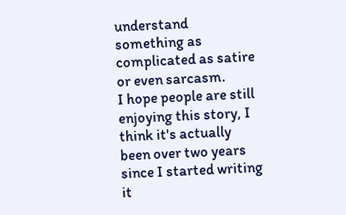understand something as complicated as satire or even sarcasm.
I hope people are still enjoying this story, I think it's actually been over two years since I started writing it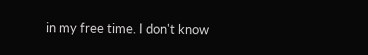in my free time. I don't know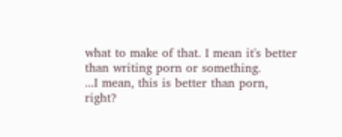what to make of that. I mean it's better than writing porn or something.
...I mean, this is better than porn, right?